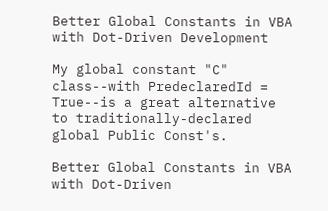Better Global Constants in VBA with Dot-Driven Development

My global constant "C" class--with PredeclaredId = True--is a great alternative to traditionally-declared global Public Const's.

Better Global Constants in VBA with Dot-Driven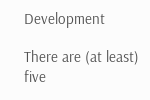Development

There are (at least) five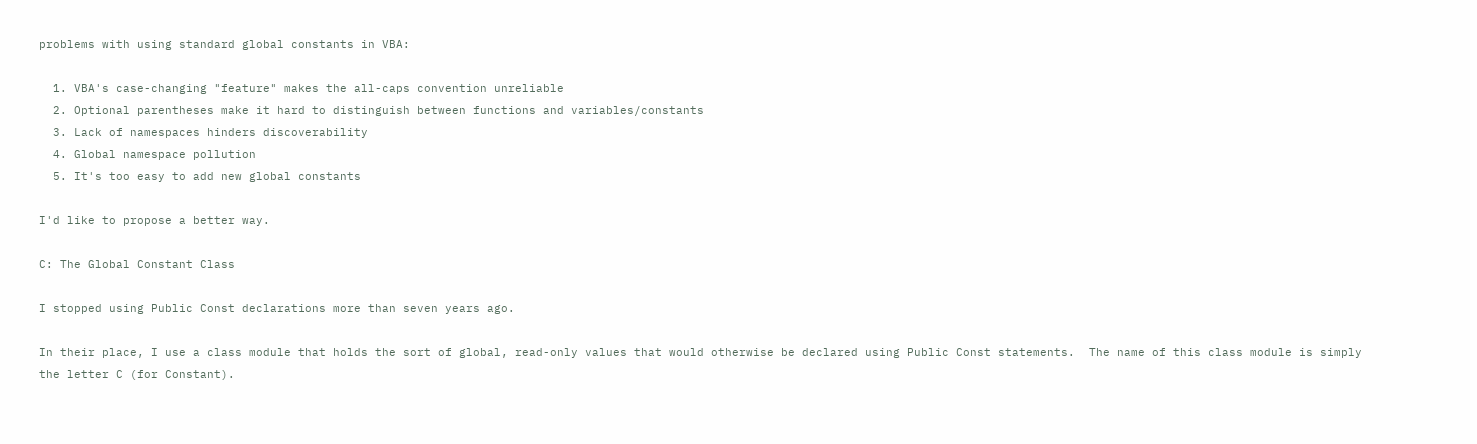problems with using standard global constants in VBA:

  1. VBA's case-changing "feature" makes the all-caps convention unreliable
  2. Optional parentheses make it hard to distinguish between functions and variables/constants
  3. Lack of namespaces hinders discoverability
  4. Global namespace pollution
  5. It's too easy to add new global constants

I'd like to propose a better way.

C: The Global Constant Class

I stopped using Public Const declarations more than seven years ago.

In their place, I use a class module that holds the sort of global, read-only values that would otherwise be declared using Public Const statements.  The name of this class module is simply the letter C (for Constant).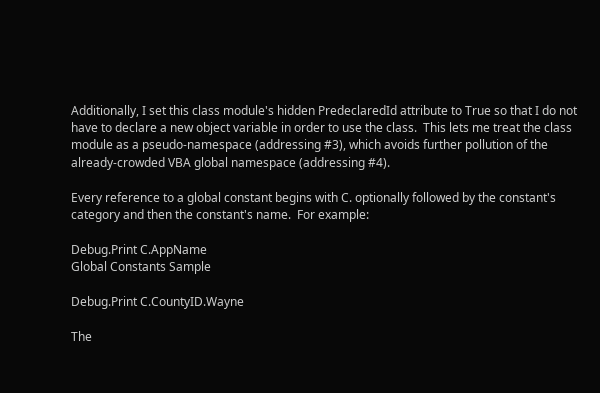Additionally, I set this class module's hidden PredeclaredId attribute to True so that I do not have to declare a new object variable in order to use the class.  This lets me treat the class module as a pseudo-namespace (addressing #3), which avoids further pollution of the already-crowded VBA global namespace (addressing #4).

Every reference to a global constant begins with C. optionally followed by the constant's category and then the constant's name.  For example:

Debug.Print C.AppName
Global Constants Sample

Debug.Print C.CountyID.Wayne

The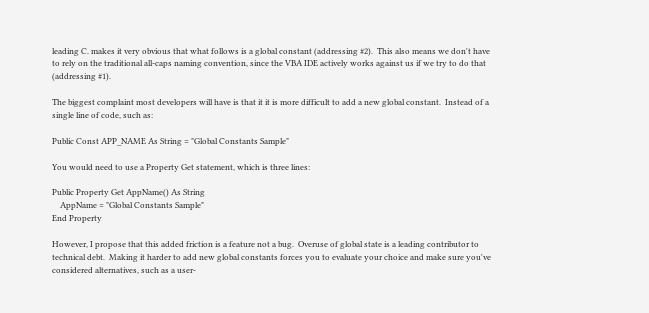leading C. makes it very obvious that what follows is a global constant (addressing #2).  This also means we don't have to rely on the traditional all-caps naming convention, since the VBA IDE actively works against us if we try to do that (addressing #1).

The biggest complaint most developers will have is that it it is more difficult to add a new global constant.  Instead of a single line of code, such as:

Public Const APP_NAME As String = "Global Constants Sample"

You would need to use a Property Get statement, which is three lines:

Public Property Get AppName() As String
    AppName = "Global Constants Sample"
End Property

However, I propose that this added friction is a feature not a bug.  Overuse of global state is a leading contributor to technical debt.  Making it harder to add new global constants forces you to evaluate your choice and make sure you've considered alternatives, such as a user-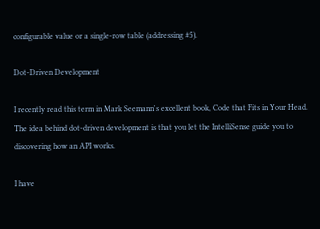configurable value or a single-row table (addressing #5).

Dot-Driven Development

I recently read this term in Mark Seemann's excellent book, Code that Fits in Your Head.  The idea behind dot-driven development is that you let the IntelliSense guide you to discovering how an API works.

I have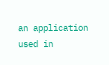an application used in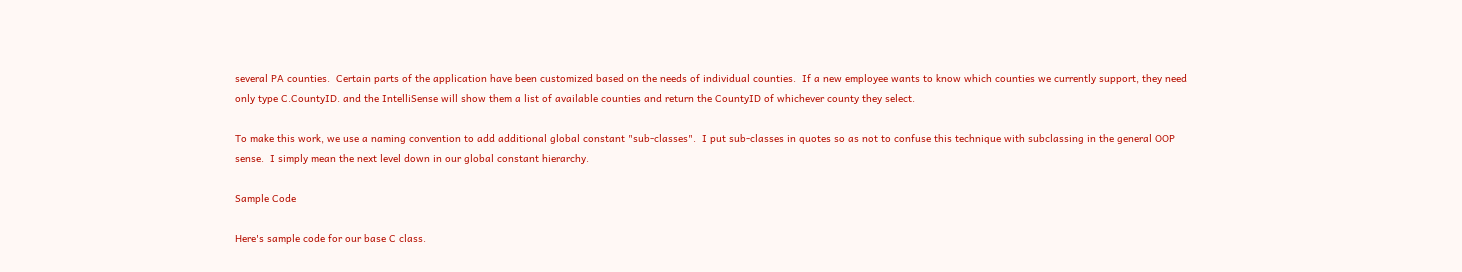several PA counties.  Certain parts of the application have been customized based on the needs of individual counties.  If a new employee wants to know which counties we currently support, they need only type C.CountyID. and the IntelliSense will show them a list of available counties and return the CountyID of whichever county they select.

To make this work, we use a naming convention to add additional global constant "sub-classes".  I put sub-classes in quotes so as not to confuse this technique with subclassing in the general OOP sense.  I simply mean the next level down in our global constant hierarchy.

Sample Code

Here's sample code for our base C class.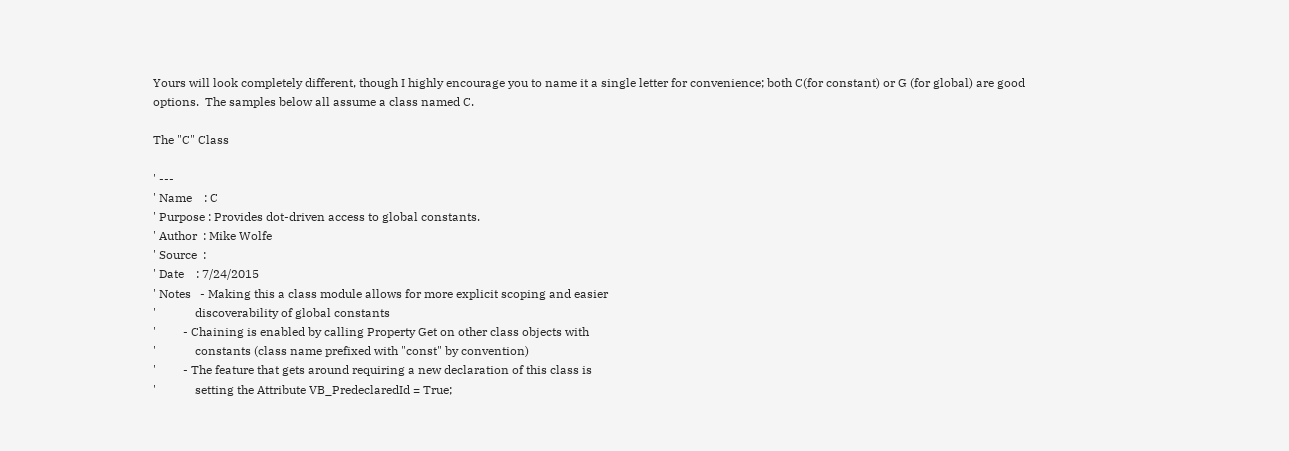Yours will look completely different, though I highly encourage you to name it a single letter for convenience; both C(for constant) or G (for global) are good options.  The samples below all assume a class named C.

The "C" Class

' ---
' Name    : C
' Purpose : Provides dot-driven access to global constants.
' Author  : Mike Wolfe
' Source  :
' Date    : 7/24/2015
' Notes   - Making this a class module allows for more explicit scoping and easier
'             discoverability of global constants
'         - Chaining is enabled by calling Property Get on other class objects with
'             constants (class name prefixed with "const" by convention)
'         - The feature that gets around requiring a new declaration of this class is
'             setting the Attribute VB_PredeclaredId = True;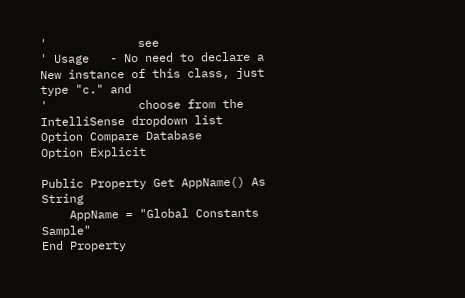'             see
' Usage   - No need to declare a New instance of this class, just type "c." and
'             choose from the IntelliSense dropdown list
Option Compare Database
Option Explicit

Public Property Get AppName() As String
    AppName = "Global Constants Sample"
End Property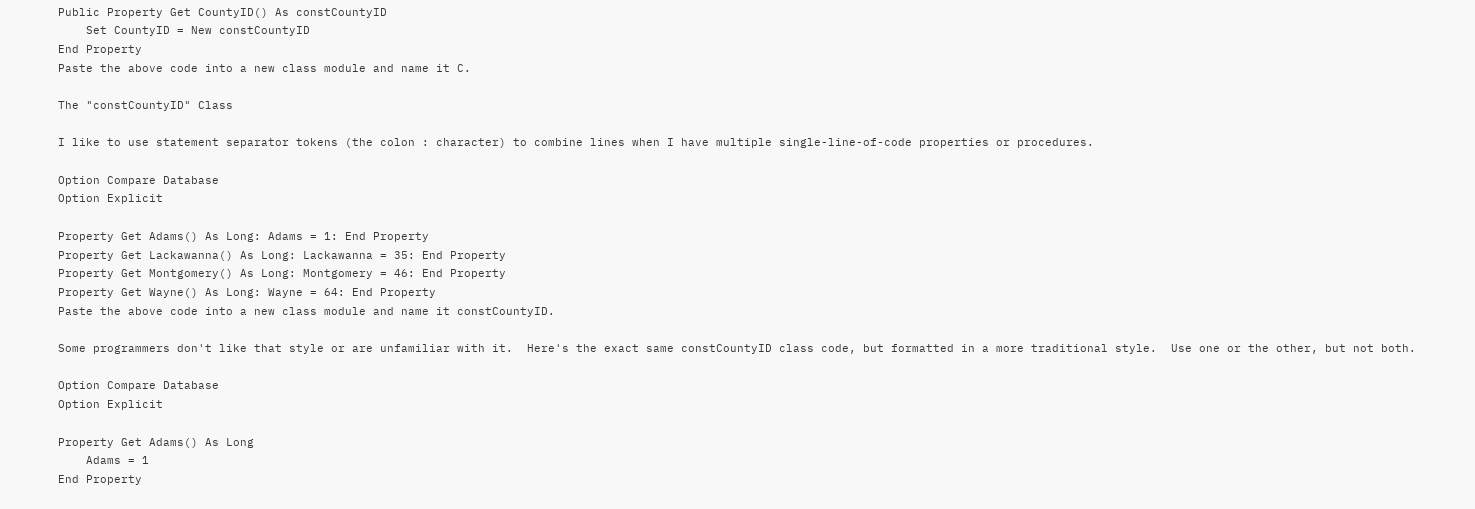Public Property Get CountyID() As constCountyID
    Set CountyID = New constCountyID
End Property
Paste the above code into a new class module and name it C.

The "constCountyID" Class

I like to use statement separator tokens (the colon : character) to combine lines when I have multiple single-line-of-code properties or procedures.

Option Compare Database
Option Explicit

Property Get Adams() As Long: Adams = 1: End Property
Property Get Lackawanna() As Long: Lackawanna = 35: End Property
Property Get Montgomery() As Long: Montgomery = 46: End Property
Property Get Wayne() As Long: Wayne = 64: End Property
Paste the above code into a new class module and name it constCountyID.

Some programmers don't like that style or are unfamiliar with it.  Here's the exact same constCountyID class code, but formatted in a more traditional style.  Use one or the other, but not both.

Option Compare Database
Option Explicit

Property Get Adams() As Long
    Adams = 1
End Property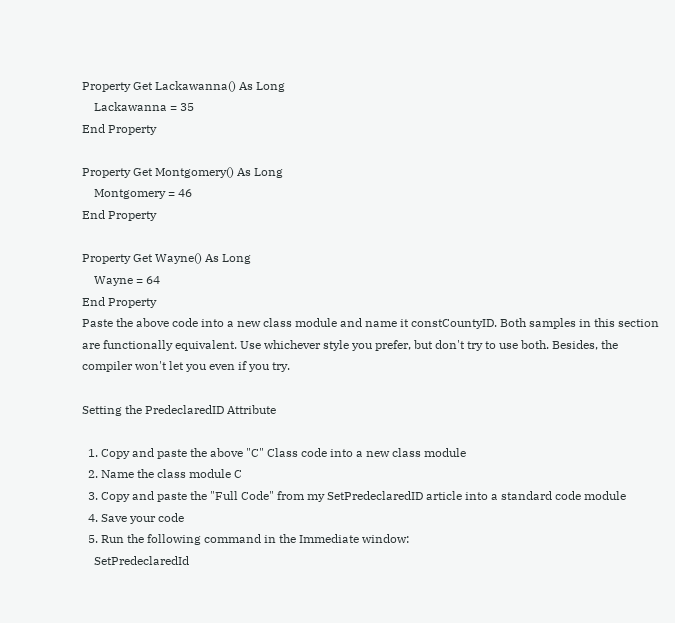Property Get Lackawanna() As Long
    Lackawanna = 35
End Property

Property Get Montgomery() As Long
    Montgomery = 46
End Property

Property Get Wayne() As Long
    Wayne = 64
End Property
Paste the above code into a new class module and name it constCountyID. Both samples in this section are functionally equivalent. Use whichever style you prefer, but don't try to use both. Besides, the compiler won't let you even if you try.

Setting the PredeclaredID Attribute

  1. Copy and paste the above "C" Class code into a new class module
  2. Name the class module C
  3. Copy and paste the "Full Code" from my SetPredeclaredID article into a standard code module
  4. Save your code
  5. Run the following command in the Immediate window:
    SetPredeclaredId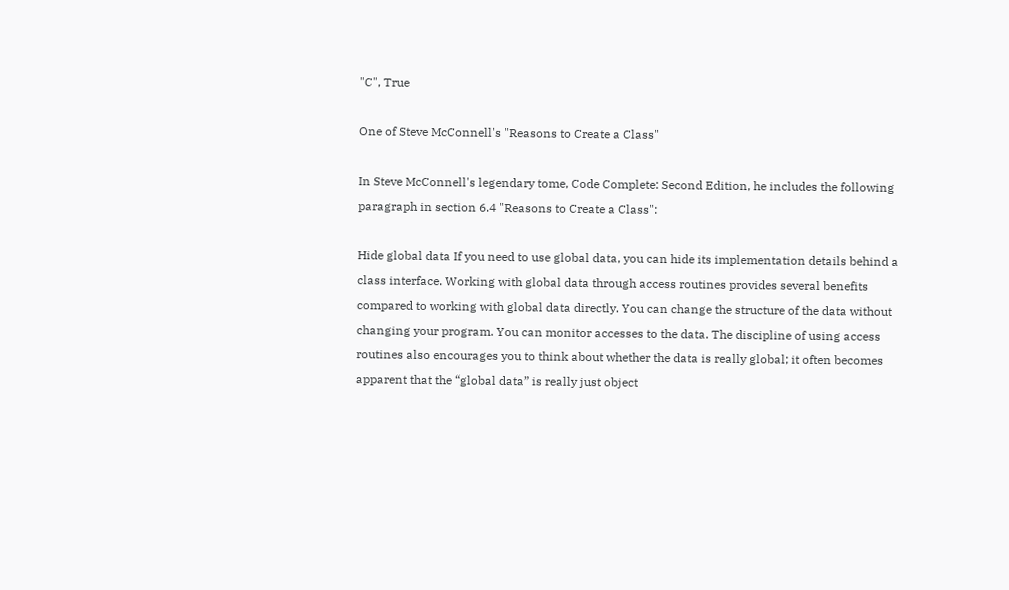"C", True

One of Steve McConnell's "Reasons to Create a Class"

In Steve McConnell's legendary tome, Code Complete: Second Edition, he includes the following paragraph in section 6.4 "Reasons to Create a Class":

Hide global data If you need to use global data, you can hide its implementation details behind a class interface. Working with global data through access routines provides several benefits compared to working with global data directly. You can change the structure of the data without changing your program. You can monitor accesses to the data. The discipline of using access routines also encourages you to think about whether the data is really global; it often becomes apparent that the “global data” is really just object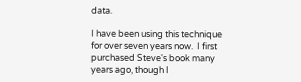data.

I have been using this technique for over seven years now.  I first purchased Steve's book many years ago, though I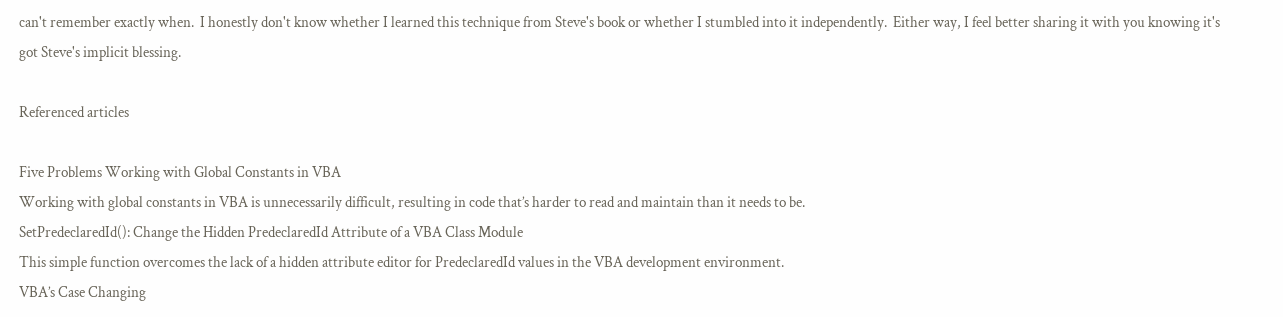can't remember exactly when.  I honestly don't know whether I learned this technique from Steve's book or whether I stumbled into it independently.  Either way, I feel better sharing it with you knowing it's got Steve's implicit blessing.

Referenced articles

Five Problems Working with Global Constants in VBA
Working with global constants in VBA is unnecessarily difficult, resulting in code that’s harder to read and maintain than it needs to be.
SetPredeclaredId(): Change the Hidden PredeclaredId Attribute of a VBA Class Module
This simple function overcomes the lack of a hidden attribute editor for PredeclaredId values in the VBA development environment.
VBA’s Case Changing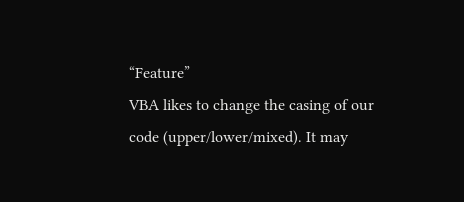“Feature”
VBA likes to change the casing of our code (upper/lower/mixed). It may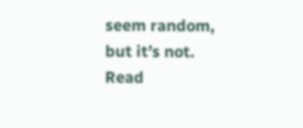seem random, but it’s not. Read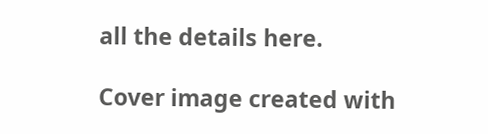all the details here.

Cover image created with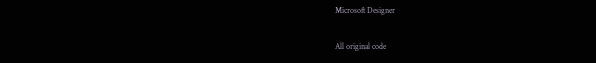Microsoft Designer

All original code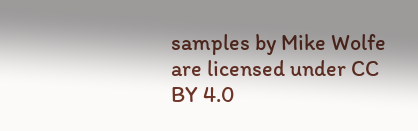samples by Mike Wolfe are licensed under CC BY 4.0